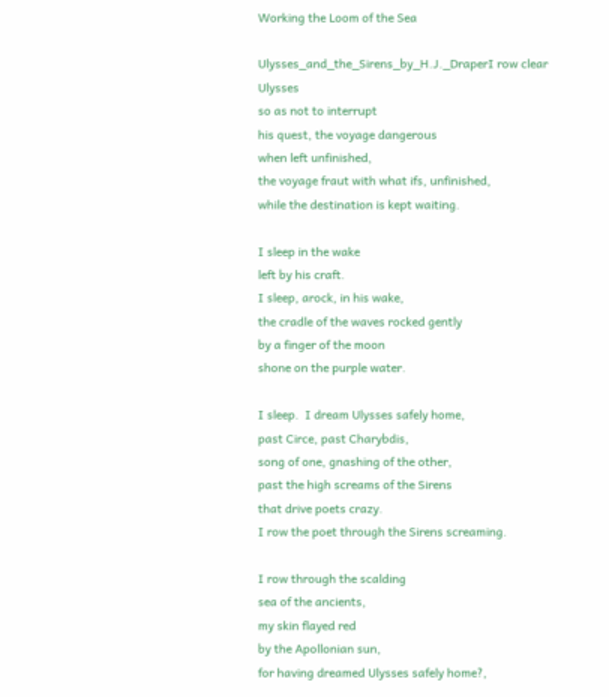Working the Loom of the Sea

Ulysses_and_the_Sirens_by_H.J._DraperI row clear Ulysses
so as not to interrupt
his quest, the voyage dangerous
when left unfinished,
the voyage fraut with what ifs, unfinished,
while the destination is kept waiting.

I sleep in the wake
left by his craft.
I sleep, arock, in his wake,
the cradle of the waves rocked gently
by a finger of the moon
shone on the purple water.

I sleep.  I dream Ulysses safely home,
past Circe, past Charybdis,
song of one, gnashing of the other,
past the high screams of the Sirens
that drive poets crazy.
I row the poet through the Sirens screaming.

I row through the scalding
sea of the ancients,
my skin flayed red
by the Apollonian sun,
for having dreamed Ulysses safely home?,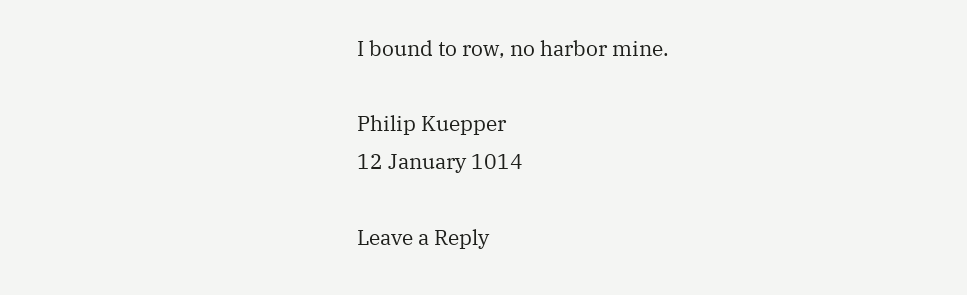I bound to row, no harbor mine.

Philip Kuepper
12 January 1014

Leave a Reply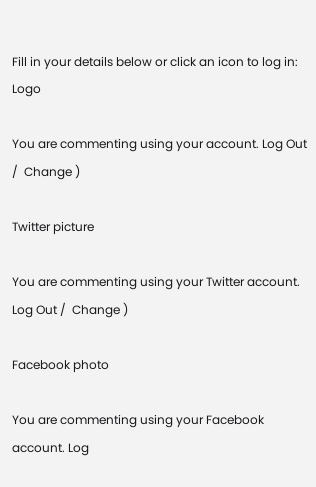Fill in your details below or click an icon to log in: Logo

You are commenting using your account. Log Out /  Change )

Twitter picture

You are commenting using your Twitter account. Log Out /  Change )

Facebook photo

You are commenting using your Facebook account. Log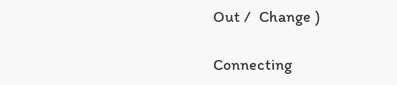Out /  Change )

Connecting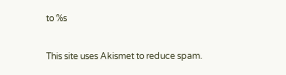to %s

This site uses Akismet to reduce spam.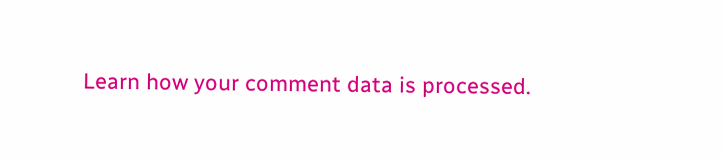Learn how your comment data is processed.